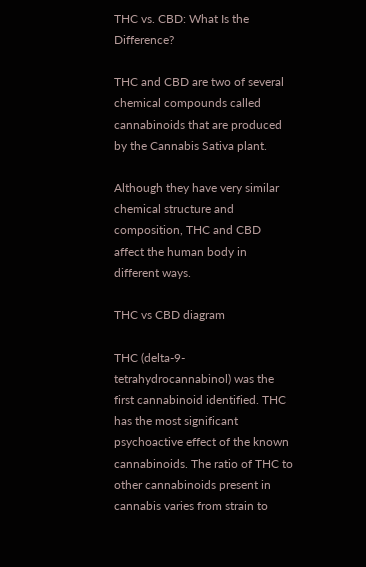THC vs. CBD: What Is the Difference?

THC and CBD are two of several chemical compounds called cannabinoids that are produced by the Cannabis Sativa plant.

Although they have very similar chemical structure and composition, THC and CBD affect the human body in different ways.

THC vs CBD diagram

THC (delta-9-tetrahydrocannabinol) was the first cannabinoid identified. THC has the most significant psychoactive effect of the known cannabinoids. The ratio of THC to other cannabinoids present in cannabis varies from strain to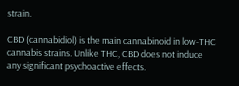strain.

CBD (cannabidiol) is the main cannabinoid in low-THC cannabis strains. Unlike THC, CBD does not induce any significant psychoactive effects.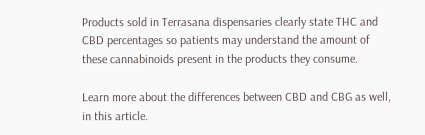Products sold in Terrasana dispensaries clearly state THC and CBD percentages so patients may understand the amount of these cannabinoids present in the products they consume.

Learn more about the differences between CBD and CBG as well, in this article.